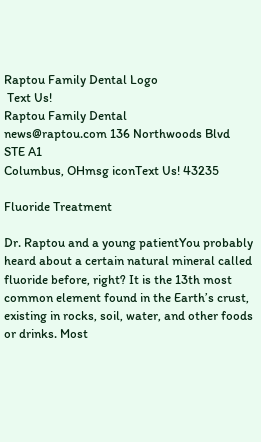Raptou Family Dental Logo
 Text Us!
Raptou Family Dental
news@raptou.com 136 Northwoods Blvd STE A1
Columbus, OHmsg iconText Us! 43235

Fluoride Treatment

Dr. Raptou and a young patientYou probably heard about a certain natural mineral called fluoride before, right? It is the 13th most common element found in the Earth’s crust, existing in rocks, soil, water, and other foods or drinks. Most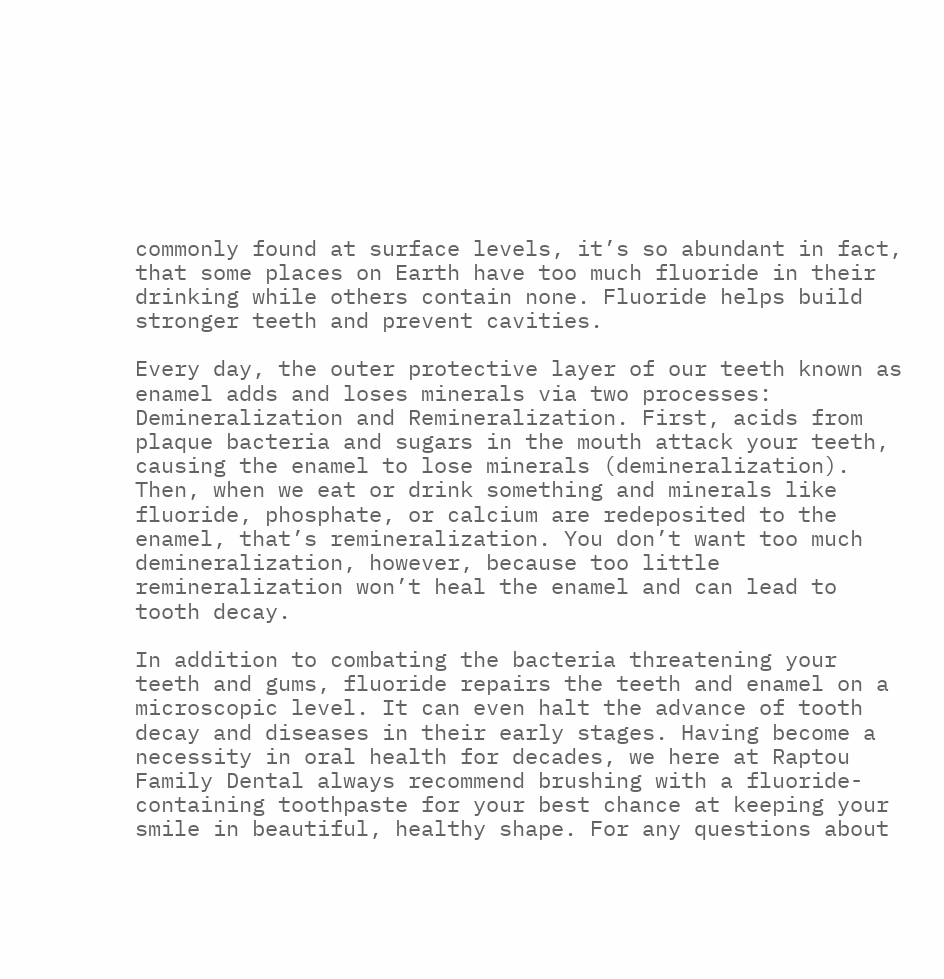commonly found at surface levels, it’s so abundant in fact, that some places on Earth have too much fluoride in their drinking while others contain none. Fluoride helps build stronger teeth and prevent cavities.

Every day, the outer protective layer of our teeth known as enamel adds and loses minerals via two processes: Demineralization and Remineralization. First, acids from plaque bacteria and sugars in the mouth attack your teeth, causing the enamel to lose minerals (demineralization). Then, when we eat or drink something and minerals like fluoride, phosphate, or calcium are redeposited to the enamel, that’s remineralization. You don’t want too much demineralization, however, because too little remineralization won’t heal the enamel and can lead to tooth decay.

In addition to combating the bacteria threatening your teeth and gums, fluoride repairs the teeth and enamel on a microscopic level. It can even halt the advance of tooth decay and diseases in their early stages. Having become a necessity in oral health for decades, we here at Raptou Family Dental always recommend brushing with a fluoride-containing toothpaste for your best chance at keeping your smile in beautiful, healthy shape. For any questions about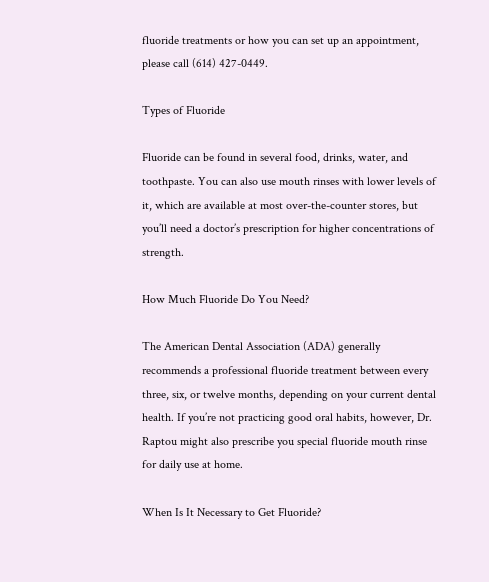fluoride treatments or how you can set up an appointment, please call (614) 427-0449.

Types of Fluoride

Fluoride can be found in several food, drinks, water, and toothpaste. You can also use mouth rinses with lower levels of it, which are available at most over-the-counter stores, but you’ll need a doctor’s prescription for higher concentrations of strength.

How Much Fluoride Do You Need?

The American Dental Association (ADA) generally recommends a professional fluoride treatment between every three, six, or twelve months, depending on your current dental health. If you’re not practicing good oral habits, however, Dr. Raptou might also prescribe you special fluoride mouth rinse for daily use at home.

When Is It Necessary to Get Fluoride?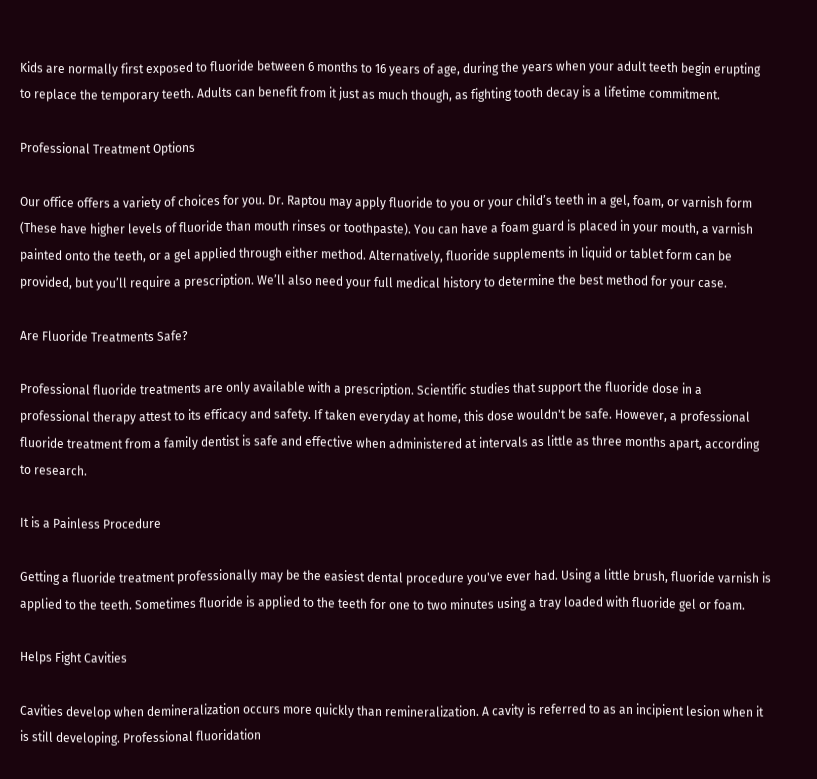Kids are normally first exposed to fluoride between 6 months to 16 years of age, during the years when your adult teeth begin erupting to replace the temporary teeth. Adults can benefit from it just as much though, as fighting tooth decay is a lifetime commitment.

Professional Treatment Options

Our office offers a variety of choices for you. Dr. Raptou may apply fluoride to you or your child’s teeth in a gel, foam, or varnish form (These have higher levels of fluoride than mouth rinses or toothpaste). You can have a foam guard is placed in your mouth, a varnish painted onto the teeth, or a gel applied through either method. Alternatively, fluoride supplements in liquid or tablet form can be provided, but you’ll require a prescription. We’ll also need your full medical history to determine the best method for your case.

Are Fluoride Treatments Safe?

Professional fluoride treatments are only available with a prescription. Scientific studies that support the fluoride dose in a professional therapy attest to its efficacy and safety. If taken everyday at home, this dose wouldn't be safe. However, a professional fluoride treatment from a family dentist is safe and effective when administered at intervals as little as three months apart, according to research.

It is a Painless Procedure

Getting a fluoride treatment professionally may be the easiest dental procedure you've ever had. Using a little brush, fluoride varnish is applied to the teeth. Sometimes fluoride is applied to the teeth for one to two minutes using a tray loaded with fluoride gel or foam.

Helps Fight Cavities

Cavities develop when demineralization occurs more quickly than remineralization. A cavity is referred to as an incipient lesion when it is still developing. Professional fluoridation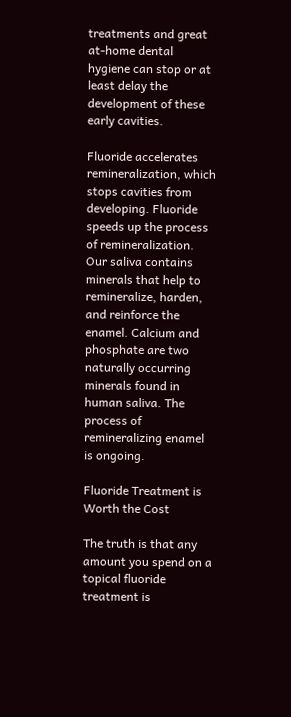treatments and great at-home dental hygiene can stop or at least delay the development of these early cavities.

Fluoride accelerates remineralization, which stops cavities from developing. Fluoride speeds up the process of remineralization. Our saliva contains minerals that help to remineralize, harden, and reinforce the enamel. Calcium and phosphate are two naturally occurring minerals found in human saliva. The process of remineralizing enamel is ongoing.

Fluoride Treatment is Worth the Cost

The truth is that any amount you spend on a topical fluoride treatment is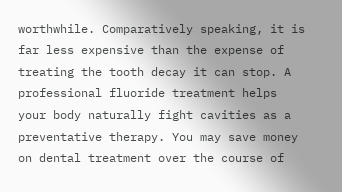worthwhile. Comparatively speaking, it is far less expensive than the expense of treating the tooth decay it can stop. A professional fluoride treatment helps your body naturally fight cavities as a preventative therapy. You may save money on dental treatment over the course of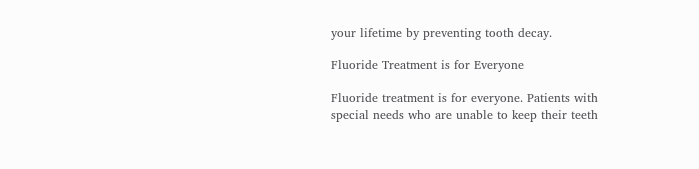your lifetime by preventing tooth decay.

Fluoride Treatment is for Everyone

Fluoride treatment is for everyone. Patients with special needs who are unable to keep their teeth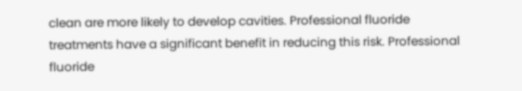clean are more likely to develop cavities. Professional fluoride treatments have a significant benefit in reducing this risk. Professional fluoride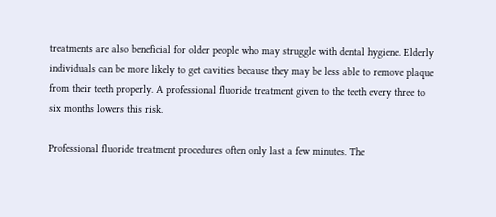treatments are also beneficial for older people who may struggle with dental hygiene. Elderly individuals can be more likely to get cavities because they may be less able to remove plaque from their teeth properly. A professional fluoride treatment given to the teeth every three to six months lowers this risk.

Professional fluoride treatment procedures often only last a few minutes. The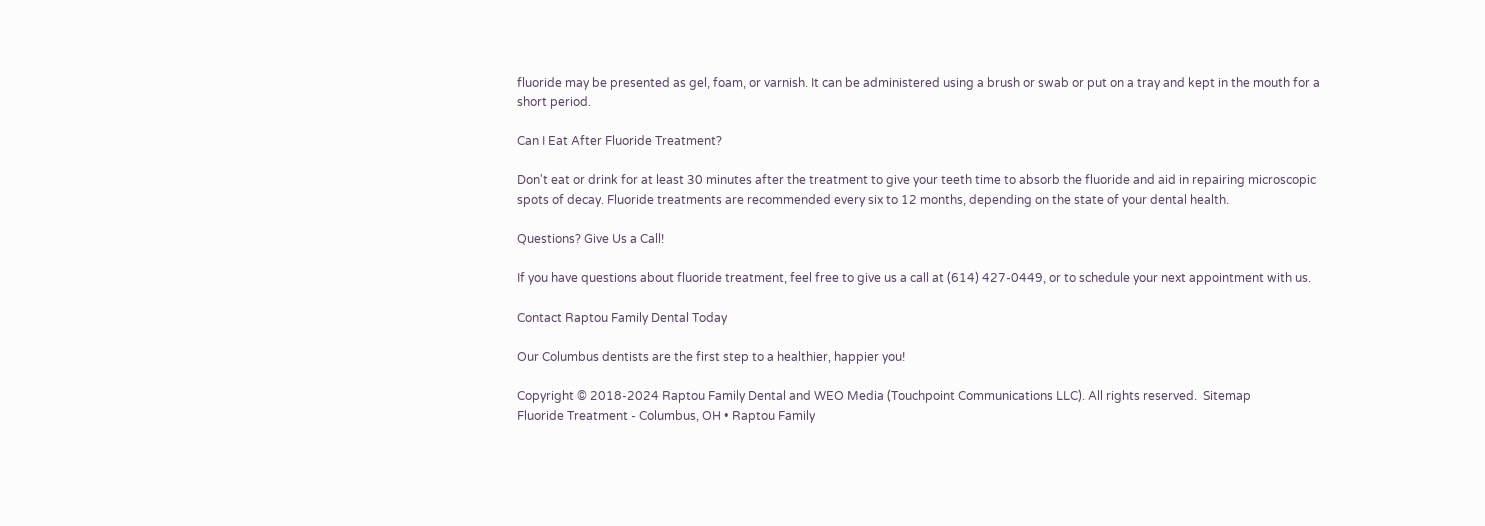fluoride may be presented as gel, foam, or varnish. It can be administered using a brush or swab or put on a tray and kept in the mouth for a short period.

Can I Eat After Fluoride Treatment?

Don't eat or drink for at least 30 minutes after the treatment to give your teeth time to absorb the fluoride and aid in repairing microscopic spots of decay. Fluoride treatments are recommended every six to 12 months, depending on the state of your dental health.

Questions? Give Us a Call!

If you have questions about fluoride treatment, feel free to give us a call at (614) 427-0449, or to schedule your next appointment with us.

Contact Raptou Family Dental Today

Our Columbus dentists are the first step to a healthier, happier you!

Copyright © 2018-2024 Raptou Family Dental and WEO Media (Touchpoint Communications LLC). All rights reserved.  Sitemap
Fluoride Treatment - Columbus, OH • Raptou Family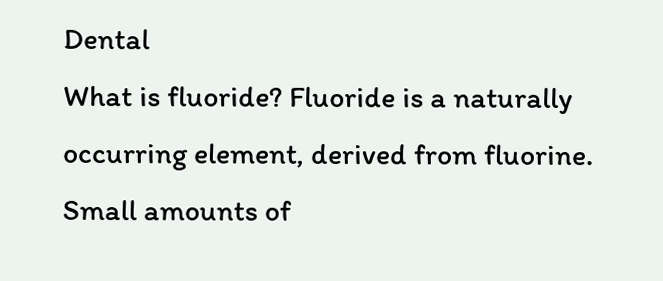Dental
What is fluoride? Fluoride is a naturally occurring element, derived from fluorine. Small amounts of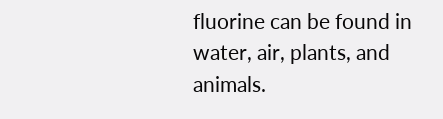fluorine can be found in water, air, plants, and animals.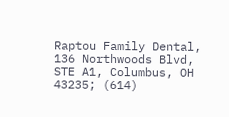Raptou Family Dental, 136 Northwoods Blvd, STE A1, Columbus, OH 43235; (614)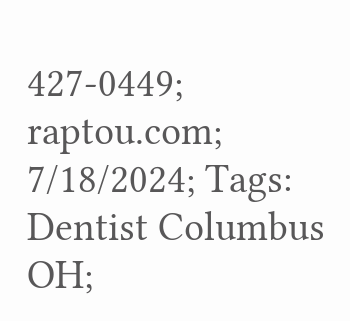427-0449; raptou.com; 7/18/2024; Tags: Dentist Columbus OH;